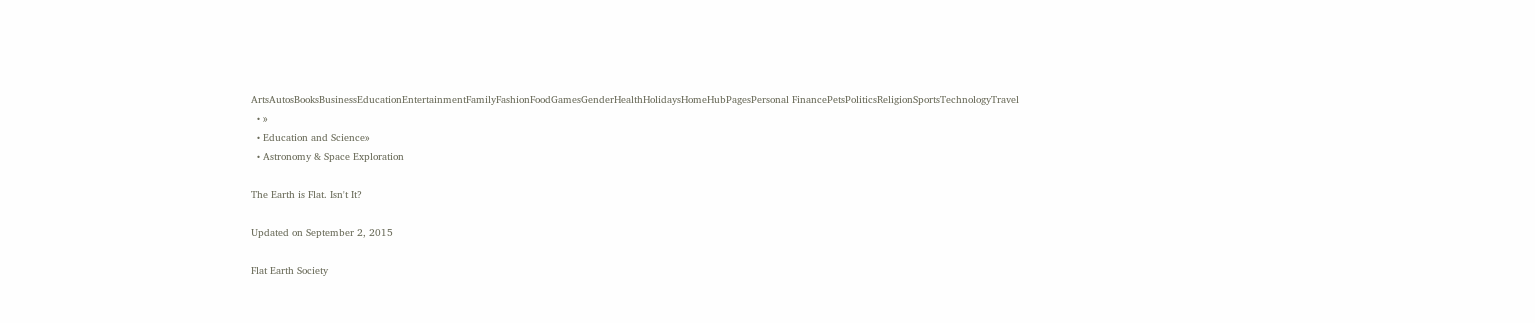ArtsAutosBooksBusinessEducationEntertainmentFamilyFashionFoodGamesGenderHealthHolidaysHomeHubPagesPersonal FinancePetsPoliticsReligionSportsTechnologyTravel
  • »
  • Education and Science»
  • Astronomy & Space Exploration

The Earth is Flat. Isn't It?

Updated on September 2, 2015

Flat Earth Society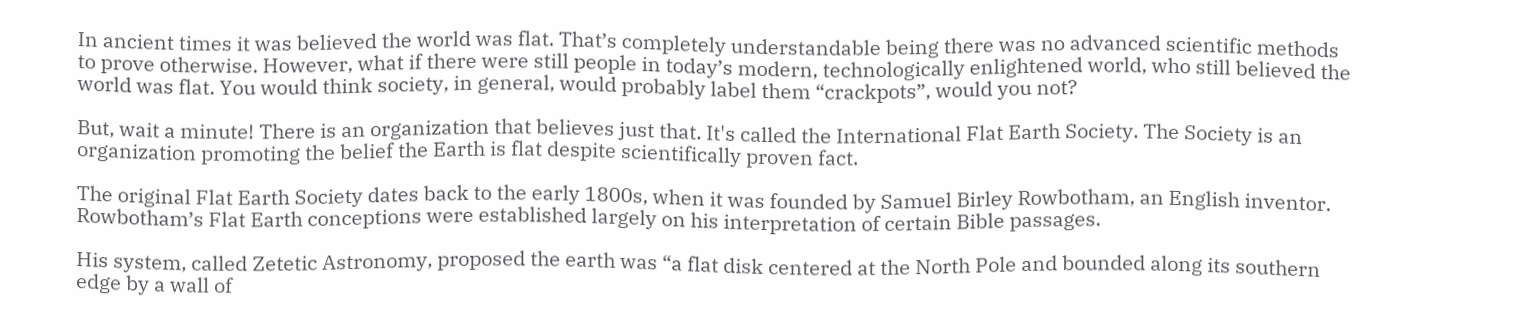In ancient times it was believed the world was flat. That’s completely understandable being there was no advanced scientific methods to prove otherwise. However, what if there were still people in today’s modern, technologically enlightened world, who still believed the world was flat. You would think society, in general, would probably label them “crackpots”, would you not?

But, wait a minute! There is an organization that believes just that. It's called the International Flat Earth Society. The Society is an organization promoting the belief the Earth is flat despite scientifically proven fact.

The original Flat Earth Society dates back to the early 1800s, when it was founded by Samuel Birley Rowbotham, an English inventor. Rowbotham’s Flat Earth conceptions were established largely on his interpretation of certain Bible passages.

His system, called Zetetic Astronomy, proposed the earth was “a flat disk centered at the North Pole and bounded along its southern edge by a wall of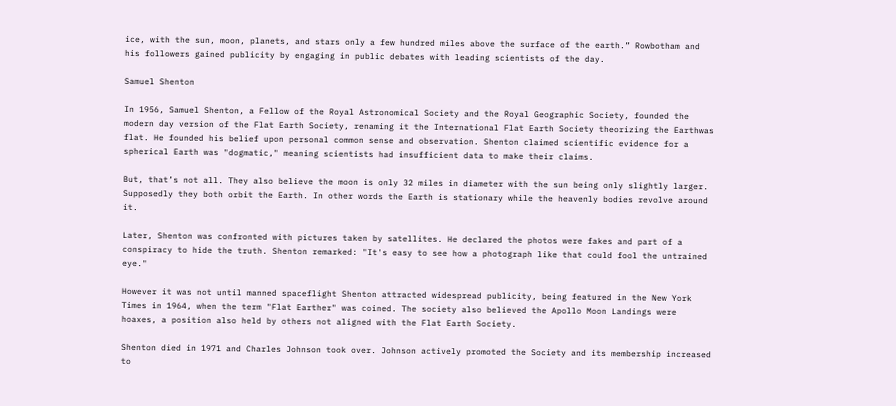ice, with the sun, moon, planets, and stars only a few hundred miles above the surface of the earth.” Rowbotham and his followers gained publicity by engaging in public debates with leading scientists of the day.

Samuel Shenton

In 1956, Samuel Shenton, a Fellow of the Royal Astronomical Society and the Royal Geographic Society, founded the modern day version of the Flat Earth Society, renaming it the International Flat Earth Society theorizing the Earthwas flat. He founded his belief upon personal common sense and observation. Shenton claimed scientific evidence for a spherical Earth was "dogmatic," meaning scientists had insufficient data to make their claims.

But, that’s not all. They also believe the moon is only 32 miles in diameter with the sun being only slightly larger. Supposedly they both orbit the Earth. In other words the Earth is stationary while the heavenly bodies revolve around it.

Later, Shenton was confronted with pictures taken by satellites. He declared the photos were fakes and part of a conspiracy to hide the truth. Shenton remarked: "It's easy to see how a photograph like that could fool the untrained eye."

However it was not until manned spaceflight Shenton attracted widespread publicity, being featured in the New York Times in 1964, when the term "Flat Earther" was coined. The society also believed the Apollo Moon Landings were hoaxes, a position also held by others not aligned with the Flat Earth Society.

Shenton died in 1971 and Charles Johnson took over. Johnson actively promoted the Society and its membership increased to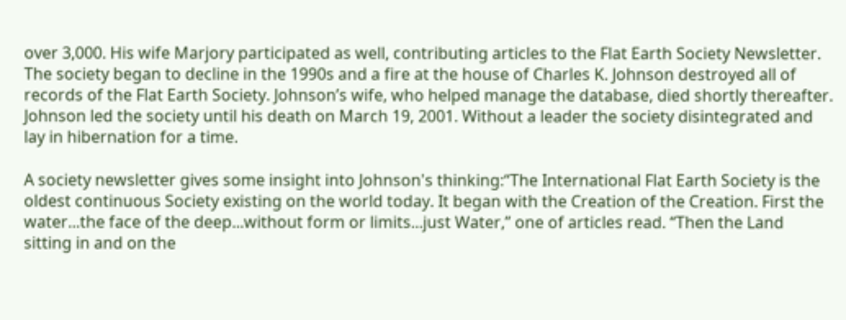over 3,000. His wife Marjory participated as well, contributing articles to the Flat Earth Society Newsletter. The society began to decline in the 1990s and a fire at the house of Charles K. Johnson destroyed all of records of the Flat Earth Society. Johnson’s wife, who helped manage the database, died shortly thereafter. Johnson led the society until his death on March 19, 2001. Without a leader the society disintegrated and lay in hibernation for a time.

A society newsletter gives some insight into Johnson's thinking:“The International Flat Earth Society is the oldest continuous Society existing on the world today. It began with the Creation of the Creation. First the water...the face of the deep...without form or limits...just Water,” one of articles read. “Then the Land sitting in and on the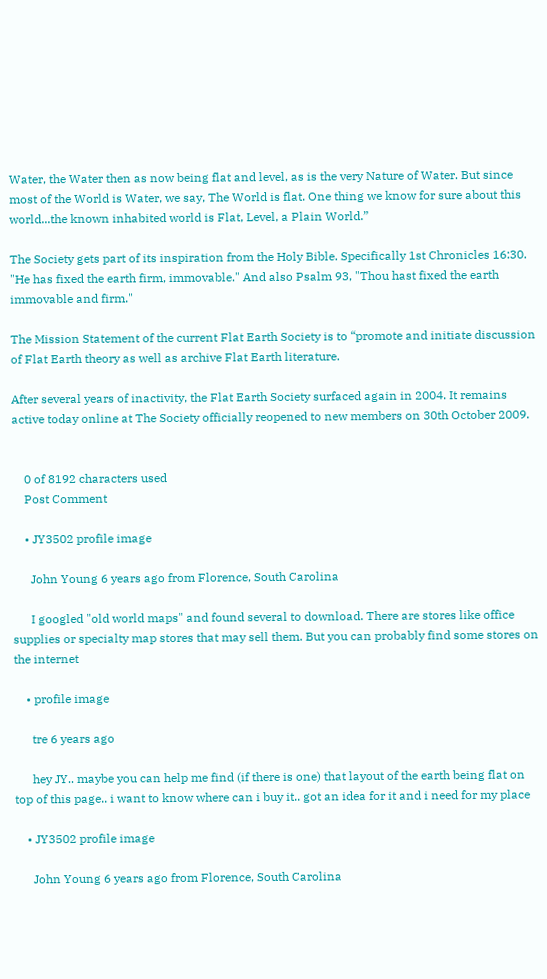Water, the Water then as now being flat and level, as is the very Nature of Water. But since most of the World is Water, we say, The World is flat. One thing we know for sure about this world...the known inhabited world is Flat, Level, a Plain World.”

The Society gets part of its inspiration from the Holy Bible. Specifically 1st Chronicles 16:30. "He has fixed the earth firm, immovable." And also Psalm 93, "Thou hast fixed the earth immovable and firm."

The Mission Statement of the current Flat Earth Society is to “promote and initiate discussion of Flat Earth theory as well as archive Flat Earth literature.

After several years of inactivity, the Flat Earth Society surfaced again in 2004. It remains active today online at The Society officially reopened to new members on 30th October 2009.


    0 of 8192 characters used
    Post Comment

    • JY3502 profile image

      John Young 6 years ago from Florence, South Carolina

      I googled "old world maps" and found several to download. There are stores like office supplies or specialty map stores that may sell them. But you can probably find some stores on the internet

    • profile image

      tre 6 years ago

      hey JY.. maybe you can help me find (if there is one) that layout of the earth being flat on top of this page.. i want to know where can i buy it.. got an idea for it and i need for my place

    • JY3502 profile image

      John Young 6 years ago from Florence, South Carolina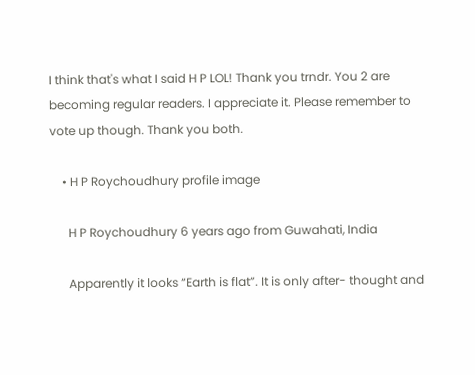I think that's what I said H P LOL! Thank you trndr. You 2 are becoming regular readers. I appreciate it. Please remember to vote up though. Thank you both.

    • H P Roychoudhury profile image

      H P Roychoudhury 6 years ago from Guwahati, India

      Apparently it looks “Earth is flat”. It is only after- thought and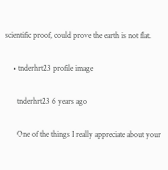scientific proof, could prove the earth is not flat.

    • tnderhrt23 profile image

      tnderhrt23 6 years ago

      One of the things I really appreciate about your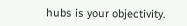hubs is your objectivity.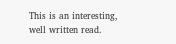This is an interesting, well written read.